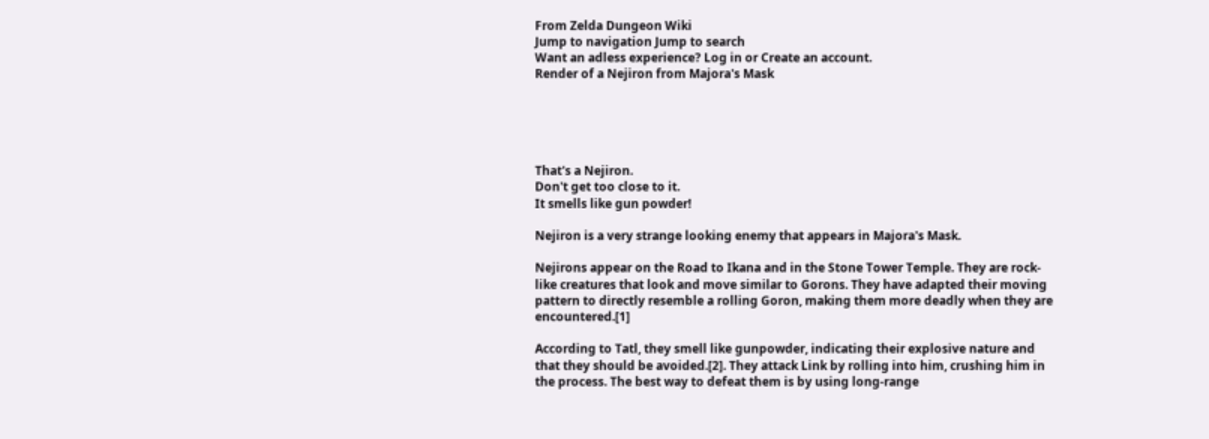From Zelda Dungeon Wiki
Jump to navigation Jump to search
Want an adless experience? Log in or Create an account.
Render of a Nejiron from Majora's Mask





That's a Nejiron.
Don't get too close to it.
It smells like gun powder!

Nejiron is a very strange looking enemy that appears in Majora's Mask.

Nejirons appear on the Road to Ikana and in the Stone Tower Temple. They are rock-like creatures that look and move similar to Gorons. They have adapted their moving pattern to directly resemble a rolling Goron, making them more deadly when they are encountered.[1]

According to Tatl, they smell like gunpowder, indicating their explosive nature and that they should be avoided.[2]. They attack Link by rolling into him, crushing him in the process. The best way to defeat them is by using long-range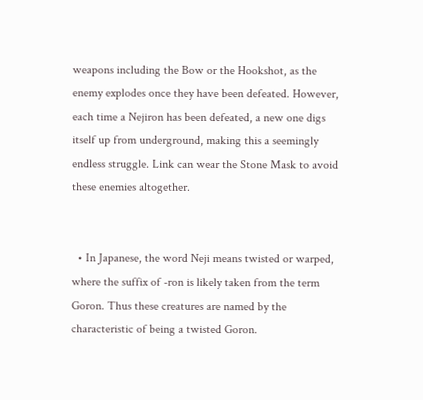weapons including the Bow or the Hookshot, as the enemy explodes once they have been defeated. However, each time a Nejiron has been defeated, a new one digs itself up from underground, making this a seemingly endless struggle. Link can wear the Stone Mask to avoid these enemies altogether.


  • In Japanese, the word Neji means twisted or warped, where the suffix of -ron is likely taken from the term Goron. Thus these creatures are named by the characteristic of being a twisted Goron.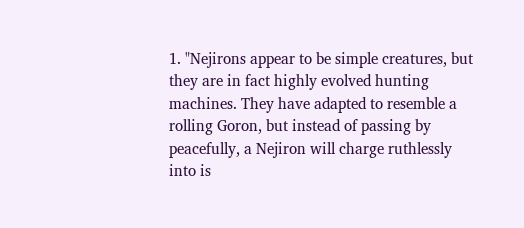1. "Nejirons appear to be simple creatures, but they are in fact highly evolved hunting machines. They have adapted to resemble a rolling Goron, but instead of passing by peacefully, a Nejiron will charge ruthlessly into is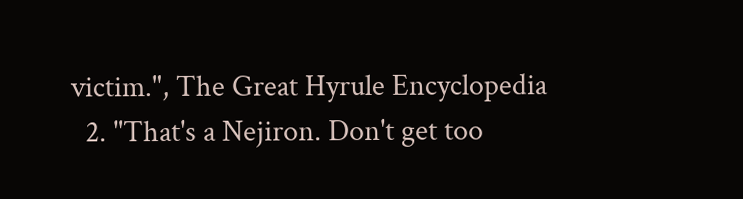victim.", The Great Hyrule Encyclopedia
  2. "That's a Nejiron. Don't get too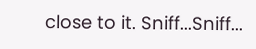close to it. Sniff...Sniff...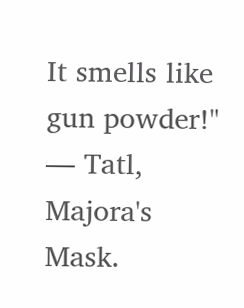It smells like gun powder!" — Tatl, Majora's Mask.